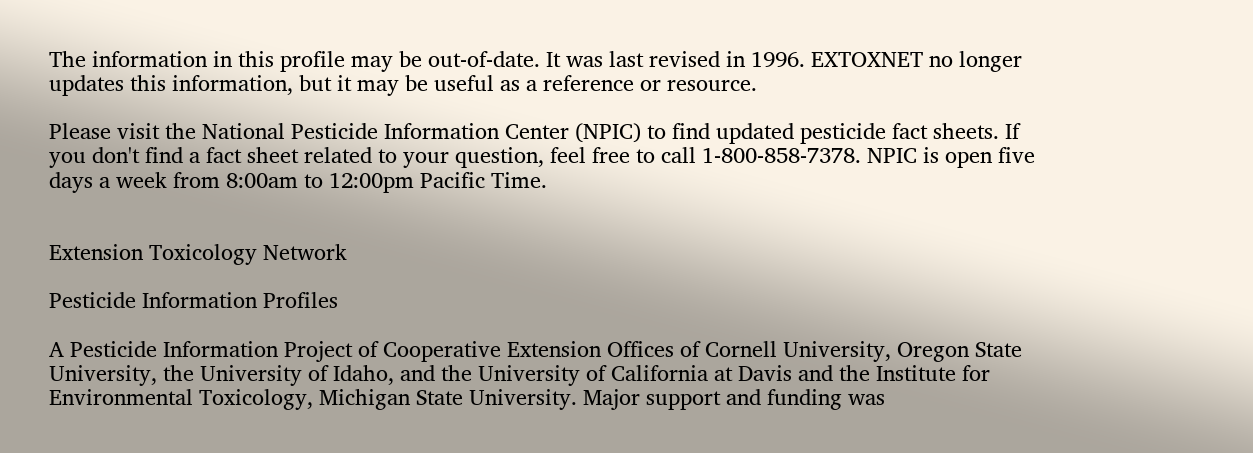The information in this profile may be out-of-date. It was last revised in 1996. EXTOXNET no longer updates this information, but it may be useful as a reference or resource.

Please visit the National Pesticide Information Center (NPIC) to find updated pesticide fact sheets. If you don't find a fact sheet related to your question, feel free to call 1-800-858-7378. NPIC is open five days a week from 8:00am to 12:00pm Pacific Time.


Extension Toxicology Network

Pesticide Information Profiles

A Pesticide Information Project of Cooperative Extension Offices of Cornell University, Oregon State University, the University of Idaho, and the University of California at Davis and the Institute for Environmental Toxicology, Michigan State University. Major support and funding was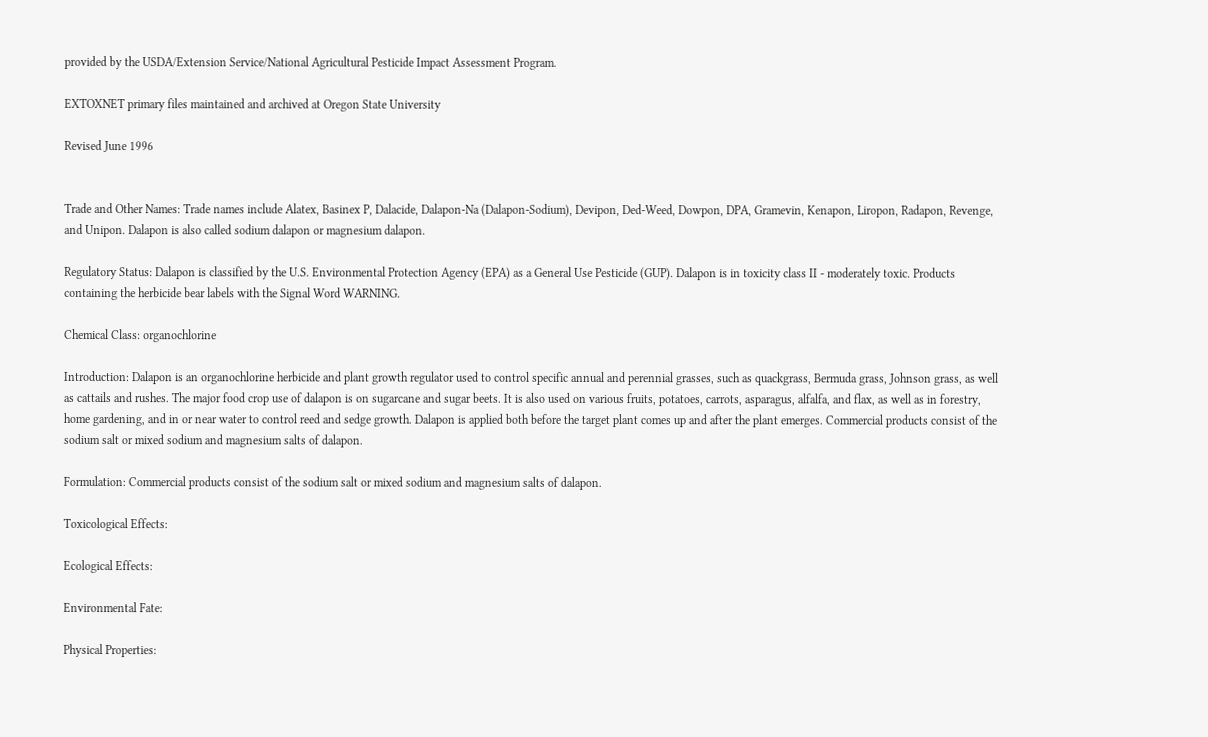provided by the USDA/Extension Service/National Agricultural Pesticide Impact Assessment Program.

EXTOXNET primary files maintained and archived at Oregon State University

Revised June 1996


Trade and Other Names: Trade names include Alatex, Basinex P, Dalacide, Dalapon-Na (Dalapon-Sodium), Devipon, Ded-Weed, Dowpon, DPA, Gramevin, Kenapon, Liropon, Radapon, Revenge, and Unipon. Dalapon is also called sodium dalapon or magnesium dalapon.

Regulatory Status: Dalapon is classified by the U.S. Environmental Protection Agency (EPA) as a General Use Pesticide (GUP). Dalapon is in toxicity class II - moderately toxic. Products containing the herbicide bear labels with the Signal Word WARNING.

Chemical Class: organochlorine

Introduction: Dalapon is an organochlorine herbicide and plant growth regulator used to control specific annual and perennial grasses, such as quackgrass, Bermuda grass, Johnson grass, as well as cattails and rushes. The major food crop use of dalapon is on sugarcane and sugar beets. It is also used on various fruits, potatoes, carrots, asparagus, alfalfa, and flax, as well as in forestry, home gardening, and in or near water to control reed and sedge growth. Dalapon is applied both before the target plant comes up and after the plant emerges. Commercial products consist of the sodium salt or mixed sodium and magnesium salts of dalapon.

Formulation: Commercial products consist of the sodium salt or mixed sodium and magnesium salts of dalapon.

Toxicological Effects:

Ecological Effects:

Environmental Fate:

Physical Properties: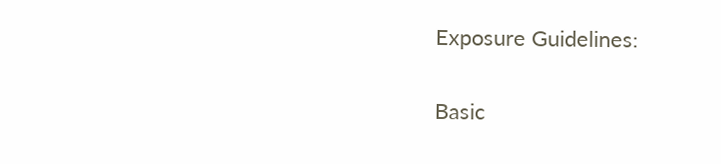Exposure Guidelines:

Basic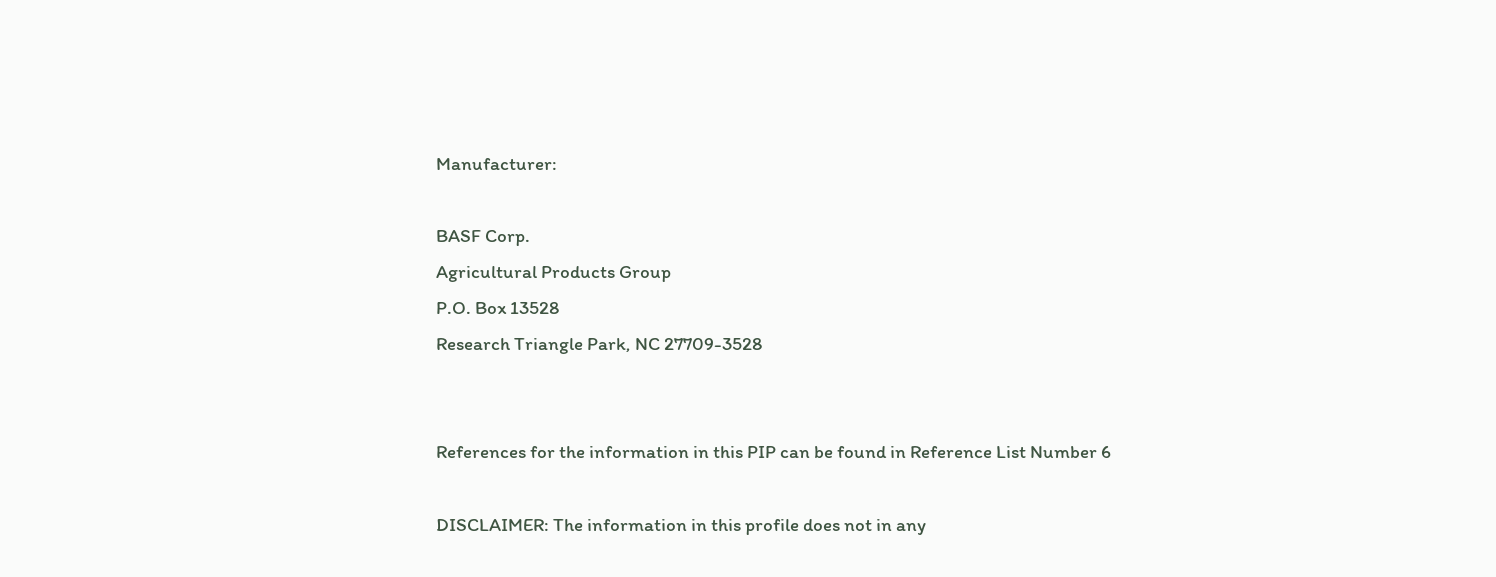Manufacturer:

BASF Corp.
Agricultural Products Group
P.O. Box 13528
Research Triangle Park, NC 27709-3528


References for the information in this PIP can be found in Reference List Number 6

DISCLAIMER: The information in this profile does not in any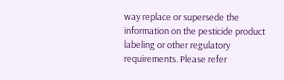way replace or supersede the information on the pesticide product labeling or other regulatory requirements. Please refer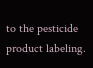to the pesticide product labeling.